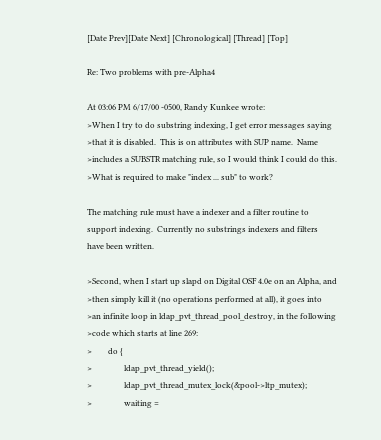[Date Prev][Date Next] [Chronological] [Thread] [Top]

Re: Two problems with pre-Alpha4

At 03:06 PM 6/17/00 -0500, Randy Kunkee wrote:
>When I try to do substring indexing, I get error messages saying
>that it is disabled.  This is on attributes with SUP name.  Name
>includes a SUBSTR matching rule, so I would think I could do this.
>What is required to make "index ... sub" to work?

The matching rule must have a indexer and a filter routine to
support indexing.  Currently no substrings indexers and filters
have been written.

>Second, when I start up slapd on Digital OSF 4.0e on an Alpha, and
>then simply kill it (no operations performed at all), it goes into
>an infinite loop in ldap_pvt_thread_pool_destroy, in the following
>code which starts at line 269:
>        do {
>                ldap_pvt_thread_yield();
>                ldap_pvt_thread_mutex_lock(&pool->ltp_mutex);
>                waiting =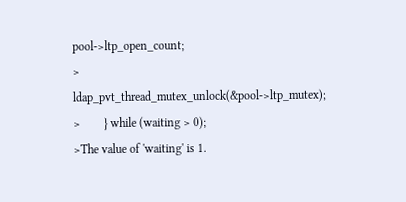pool->ltp_open_count;
>                ldap_pvt_thread_mutex_unlock(&pool->ltp_mutex);
>        } while (waiting > 0);
>The value of 'waiting' is 1.